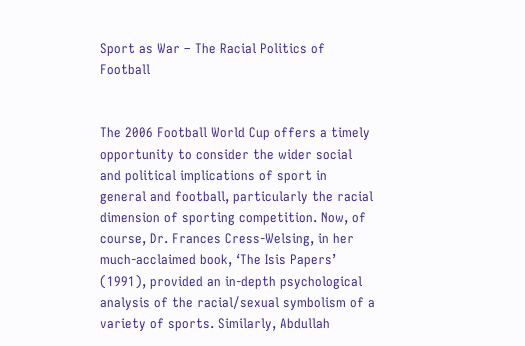Sport as War – The Racial Politics of Football


The 2006 Football World Cup offers a timely opportunity to consider the wider social and political implications of sport in general and football, particularly the racial dimension of sporting competition. Now, of course, Dr. Frances Cress-Welsing, in her much-acclaimed book, ‘The Isis Papers’ (1991), provided an in-depth psychological analysis of the racial/sexual symbolism of a variety of sports. Similarly, Abdullah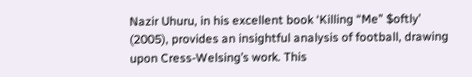Nazir Uhuru, in his excellent book ‘Killing “Me” $oftly’ (2005), provides an insightful analysis of football, drawing upon Cress-Welsing’s work. This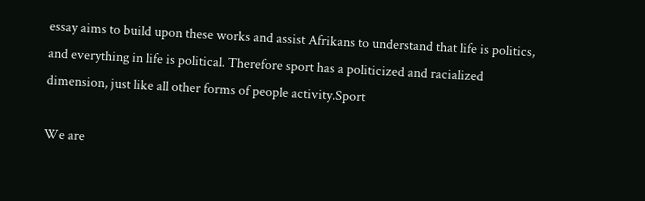essay aims to build upon these works and assist Afrikans to understand that life is politics, and everything in life is political. Therefore sport has a politicized and racialized dimension, just like all other forms of people activity.Sport

We are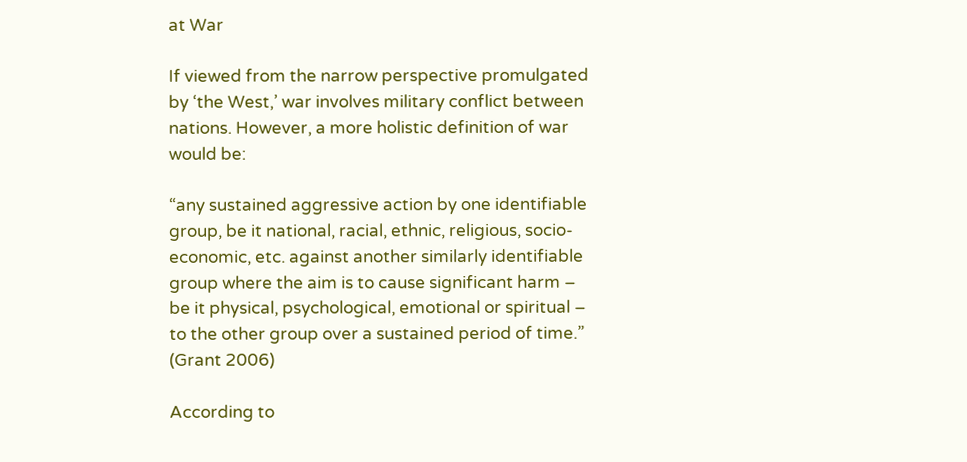at War

If viewed from the narrow perspective promulgated by ‘the West,’ war involves military conflict between nations. However, a more holistic definition of war would be:

“any sustained aggressive action by one identifiable group, be it national, racial, ethnic, religious, socio-economic, etc. against another similarly identifiable group where the aim is to cause significant harm – be it physical, psychological, emotional or spiritual – to the other group over a sustained period of time.” (Grant 2006)

According to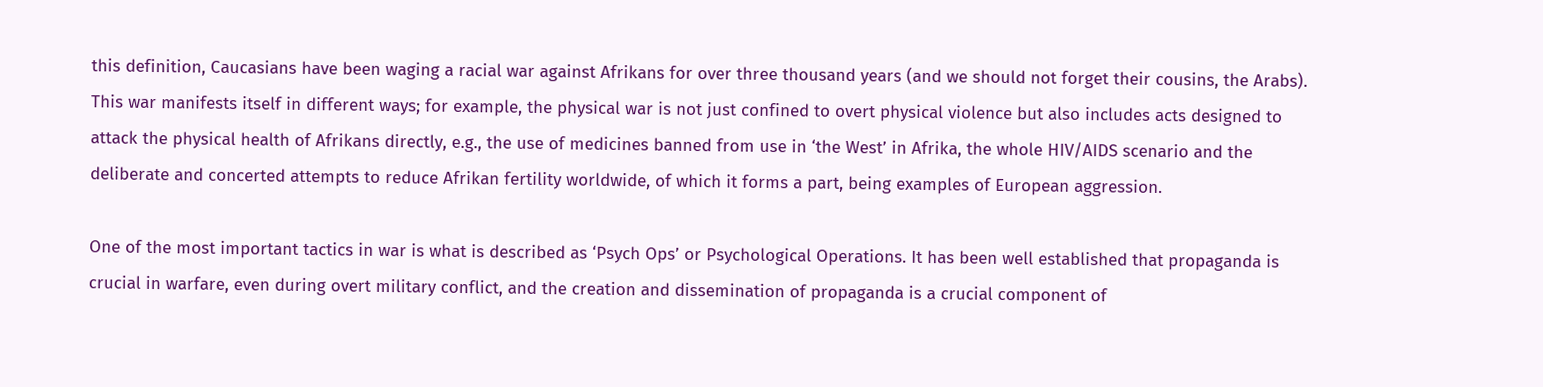this definition, Caucasians have been waging a racial war against Afrikans for over three thousand years (and we should not forget their cousins, the Arabs). This war manifests itself in different ways; for example, the physical war is not just confined to overt physical violence but also includes acts designed to attack the physical health of Afrikans directly, e.g., the use of medicines banned from use in ‘the West’ in Afrika, the whole HIV/AIDS scenario and the deliberate and concerted attempts to reduce Afrikan fertility worldwide, of which it forms a part, being examples of European aggression.

One of the most important tactics in war is what is described as ‘Psych Ops’ or Psychological Operations. It has been well established that propaganda is crucial in warfare, even during overt military conflict, and the creation and dissemination of propaganda is a crucial component of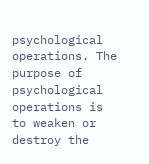psychological operations. The purpose of psychological operations is to weaken or destroy the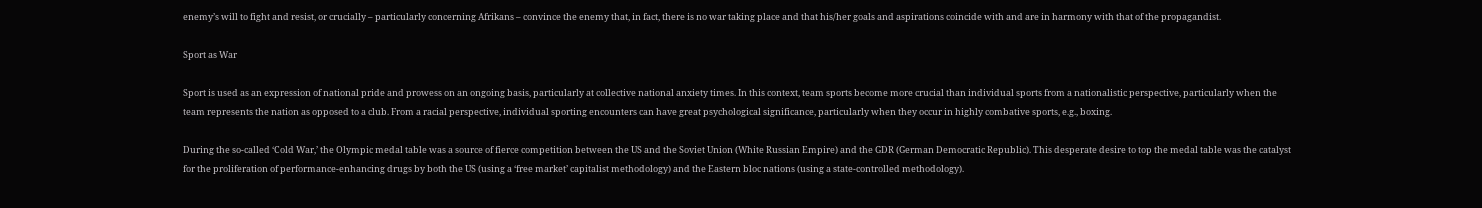enemy’s will to fight and resist, or crucially – particularly concerning Afrikans – convince the enemy that, in fact, there is no war taking place and that his/her goals and aspirations coincide with and are in harmony with that of the propagandist.

Sport as War

Sport is used as an expression of national pride and prowess on an ongoing basis, particularly at collective national anxiety times. In this context, team sports become more crucial than individual sports from a nationalistic perspective, particularly when the team represents the nation as opposed to a club. From a racial perspective, individual sporting encounters can have great psychological significance, particularly when they occur in highly combative sports, e.g., boxing.

During the so-called ‘Cold War,’ the Olympic medal table was a source of fierce competition between the US and the Soviet Union (White Russian Empire) and the GDR (German Democratic Republic). This desperate desire to top the medal table was the catalyst for the proliferation of performance-enhancing drugs by both the US (using a ‘free market’ capitalist methodology) and the Eastern bloc nations (using a state-controlled methodology).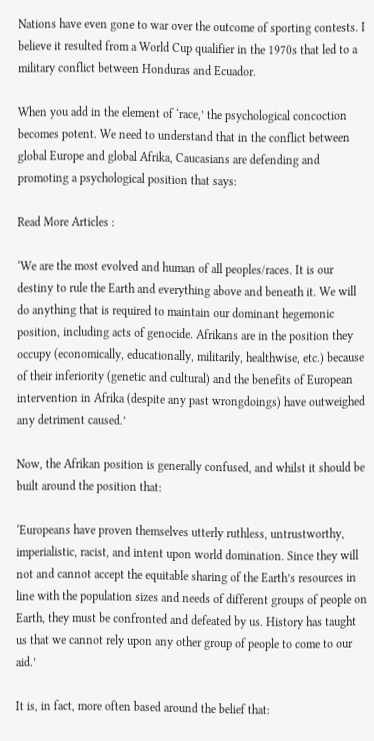Nations have even gone to war over the outcome of sporting contests. I believe it resulted from a World Cup qualifier in the 1970s that led to a military conflict between Honduras and Ecuador.

When you add in the element of ‘race,’ the psychological concoction becomes potent. We need to understand that in the conflict between global Europe and global Afrika, Caucasians are defending and promoting a psychological position that says:

Read More Articles :

‘We are the most evolved and human of all peoples/races. It is our destiny to rule the Earth and everything above and beneath it. We will do anything that is required to maintain our dominant hegemonic position, including acts of genocide. Afrikans are in the position they occupy (economically, educationally, militarily, healthwise, etc.) because of their inferiority (genetic and cultural) and the benefits of European intervention in Afrika (despite any past wrongdoings) have outweighed any detriment caused.’

Now, the Afrikan position is generally confused, and whilst it should be built around the position that:

‘Europeans have proven themselves utterly ruthless, untrustworthy, imperialistic, racist, and intent upon world domination. Since they will not and cannot accept the equitable sharing of the Earth’s resources in line with the population sizes and needs of different groups of people on Earth, they must be confronted and defeated by us. History has taught us that we cannot rely upon any other group of people to come to our aid.’

It is, in fact, more often based around the belief that: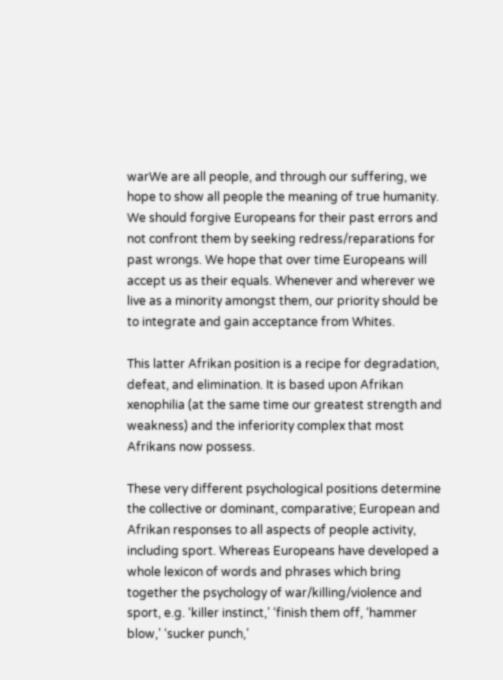warWe are all people, and through our suffering, we hope to show all people the meaning of true humanity. We should forgive Europeans for their past errors and not confront them by seeking redress/reparations for past wrongs. We hope that over time Europeans will accept us as their equals. Whenever and wherever we live as a minority amongst them, our priority should be to integrate and gain acceptance from Whites.

This latter Afrikan position is a recipe for degradation, defeat, and elimination. It is based upon Afrikan xenophilia (at the same time our greatest strength and weakness) and the inferiority complex that most Afrikans now possess.

These very different psychological positions determine the collective or dominant, comparative; European and Afrikan responses to all aspects of people activity, including sport. Whereas Europeans have developed a whole lexicon of words and phrases which bring together the psychology of war/killing/violence and sport, e.g. ‘killer instinct,’ ‘finish them off, ‘hammer blow,’ ‘sucker punch,’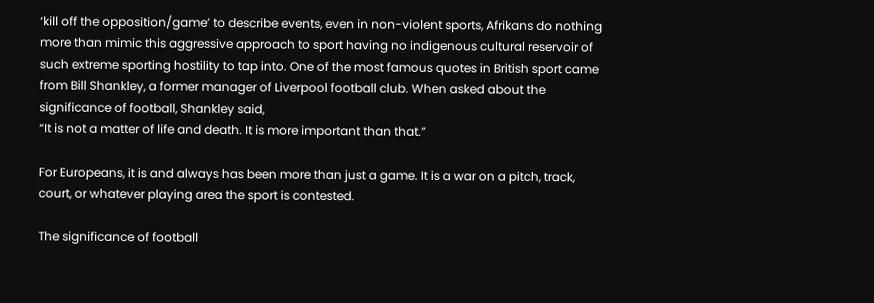‘kill off the opposition/game’ to describe events, even in non-violent sports, Afrikans do nothing more than mimic this aggressive approach to sport having no indigenous cultural reservoir of such extreme sporting hostility to tap into. One of the most famous quotes in British sport came from Bill Shankley, a former manager of Liverpool football club. When asked about the significance of football, Shankley said,
“It is not a matter of life and death. It is more important than that.”

For Europeans, it is and always has been more than just a game. It is a war on a pitch, track, court, or whatever playing area the sport is contested.

The significance of football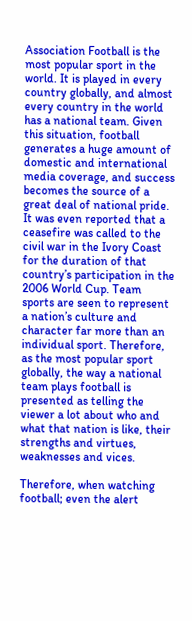Association Football is the most popular sport in the world. It is played in every country globally, and almost every country in the world has a national team. Given this situation, football generates a huge amount of domestic and international media coverage, and success becomes the source of a great deal of national pride. It was even reported that a ceasefire was called to the civil war in the Ivory Coast for the duration of that country’s participation in the 2006 World Cup. Team sports are seen to represent a nation’s culture and character far more than an individual sport. Therefore, as the most popular sport globally, the way a national team plays football is presented as telling the viewer a lot about who and what that nation is like, their strengths and virtues, weaknesses and vices.

Therefore, when watching football; even the alert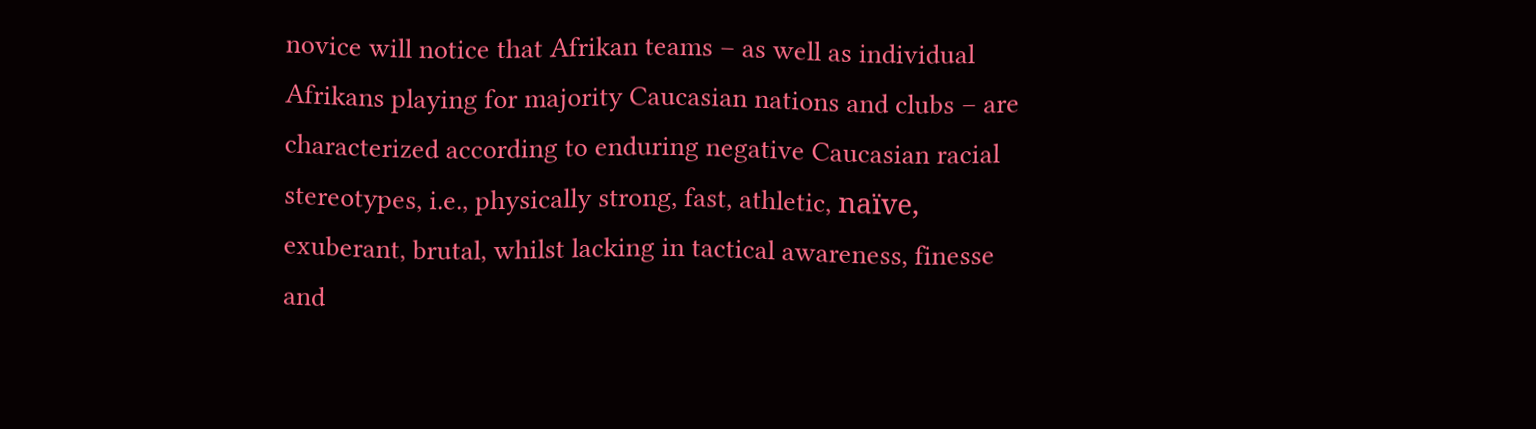novice will notice that Afrikan teams – as well as individual Afrikans playing for majority Caucasian nations and clubs – are characterized according to enduring negative Caucasian racial stereotypes, i.e., physically strong, fast, athletic, naïve, exuberant, brutal, whilst lacking in tactical awareness, finesse and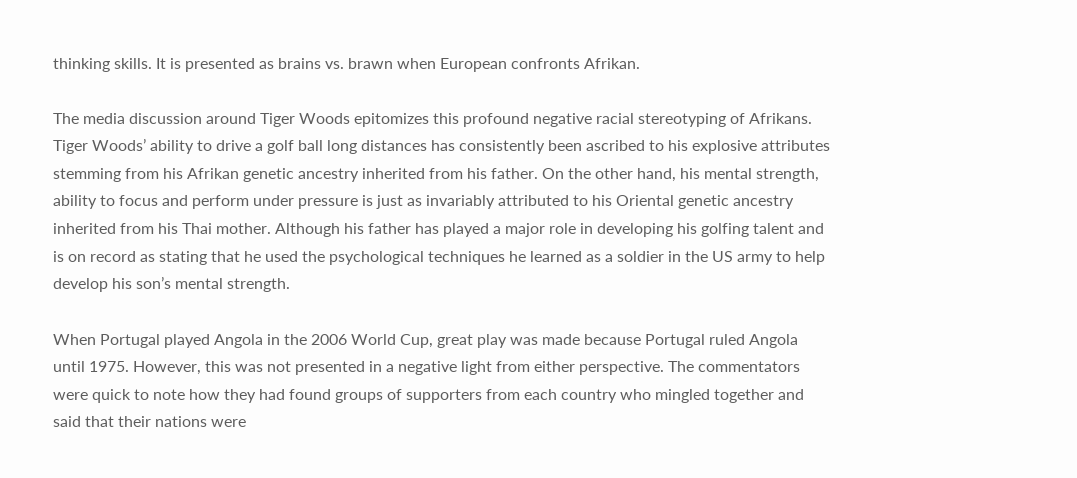thinking skills. It is presented as brains vs. brawn when European confronts Afrikan.

The media discussion around Tiger Woods epitomizes this profound negative racial stereotyping of Afrikans. Tiger Woods’ ability to drive a golf ball long distances has consistently been ascribed to his explosive attributes stemming from his Afrikan genetic ancestry inherited from his father. On the other hand, his mental strength, ability to focus and perform under pressure is just as invariably attributed to his Oriental genetic ancestry inherited from his Thai mother. Although his father has played a major role in developing his golfing talent and is on record as stating that he used the psychological techniques he learned as a soldier in the US army to help develop his son’s mental strength.

When Portugal played Angola in the 2006 World Cup, great play was made because Portugal ruled Angola until 1975. However, this was not presented in a negative light from either perspective. The commentators were quick to note how they had found groups of supporters from each country who mingled together and said that their nations were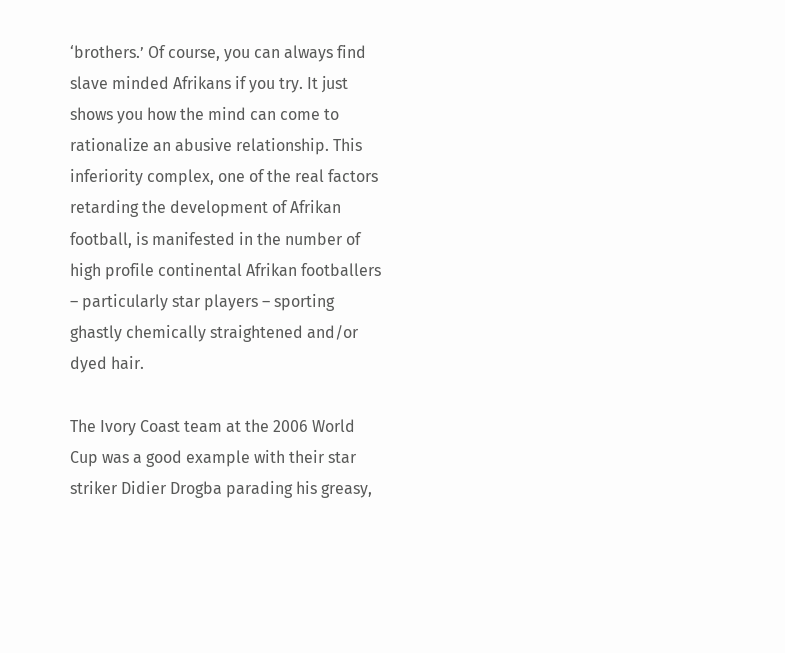‘brothers.’ Of course, you can always find slave minded Afrikans if you try. It just shows you how the mind can come to rationalize an abusive relationship. This inferiority complex, one of the real factors retarding the development of Afrikan football, is manifested in the number of high profile continental Afrikan footballers – particularly star players – sporting ghastly chemically straightened and/or dyed hair.

The Ivory Coast team at the 2006 World Cup was a good example with their star striker Didier Drogba parading his greasy,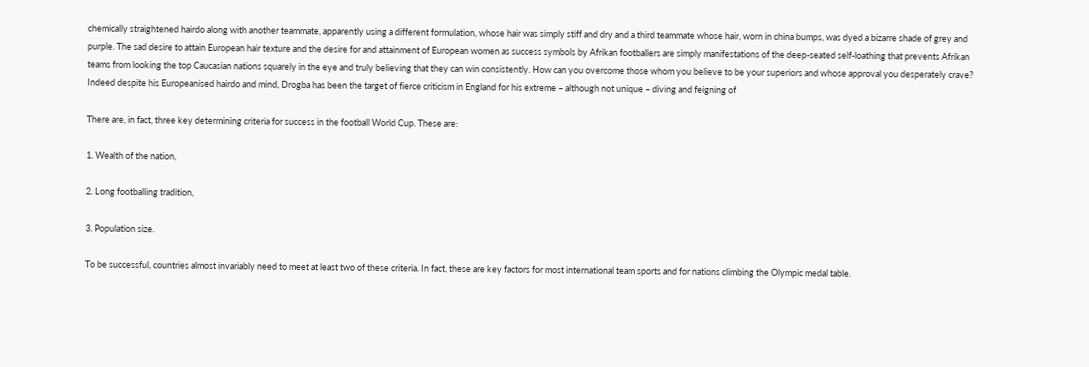chemically straightened hairdo along with another teammate, apparently using a different formulation, whose hair was simply stiff and dry and a third teammate whose hair, worn in china bumps, was dyed a bizarre shade of grey and purple. The sad desire to attain European hair texture and the desire for and attainment of European women as success symbols by Afrikan footballers are simply manifestations of the deep-seated self-loathing that prevents Afrikan teams from looking the top Caucasian nations squarely in the eye and truly believing that they can win consistently. How can you overcome those whom you believe to be your superiors and whose approval you desperately crave? Indeed despite his Europeanised hairdo and mind, Drogba has been the target of fierce criticism in England for his extreme – although not unique – diving and feigning of

There are, in fact, three key determining criteria for success in the football World Cup. These are:

1. Wealth of the nation,

2. Long footballing tradition,

3. Population size.

To be successful, countries almost invariably need to meet at least two of these criteria. In fact, these are key factors for most international team sports and for nations climbing the Olympic medal table.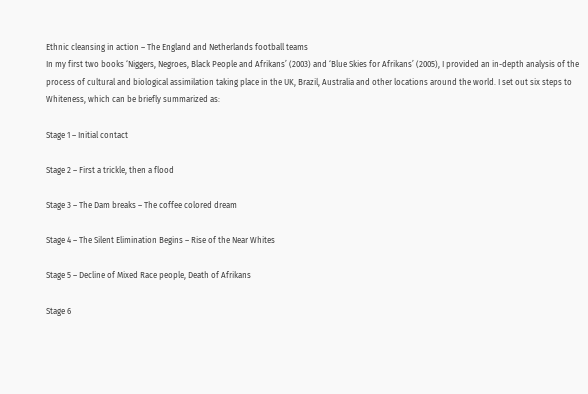Ethnic cleansing in action – The England and Netherlands football teams
In my first two books ‘Niggers, Negroes, Black People and Afrikans’ (2003) and ‘Blue Skies for Afrikans’ (2005), I provided an in-depth analysis of the process of cultural and biological assimilation taking place in the UK, Brazil, Australia and other locations around the world. I set out six steps to Whiteness, which can be briefly summarized as:

Stage 1 – Initial contact

Stage 2 – First a trickle, then a flood

Stage 3 – The Dam breaks – The coffee colored dream

Stage 4 – The Silent Elimination Begins – Rise of the Near Whites

Stage 5 – Decline of Mixed Race people, Death of Afrikans

Stage 6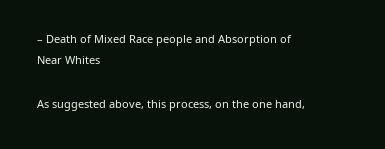– Death of Mixed Race people and Absorption of Near Whites

As suggested above, this process, on the one hand,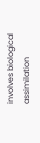involves biological assimilation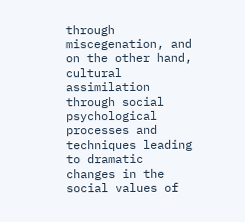through miscegenation, and on the other hand, cultural assimilation through social psychological processes and techniques leading to dramatic changes in the social values of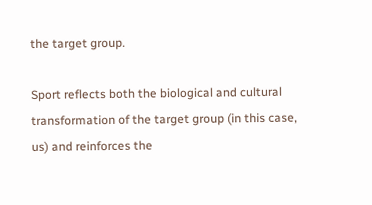the target group.

Sport reflects both the biological and cultural transformation of the target group (in this case, us) and reinforces the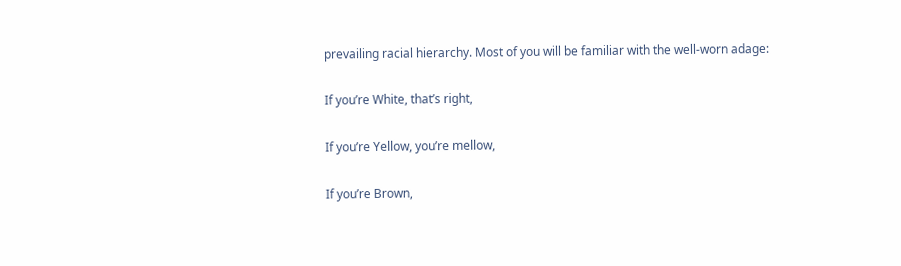prevailing racial hierarchy. Most of you will be familiar with the well-worn adage:

If you’re White, that’s right,

If you’re Yellow, you’re mellow,

If you’re Brown,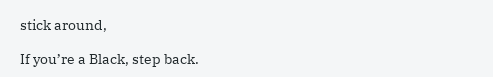stick around,

If you’re a Black, step back.